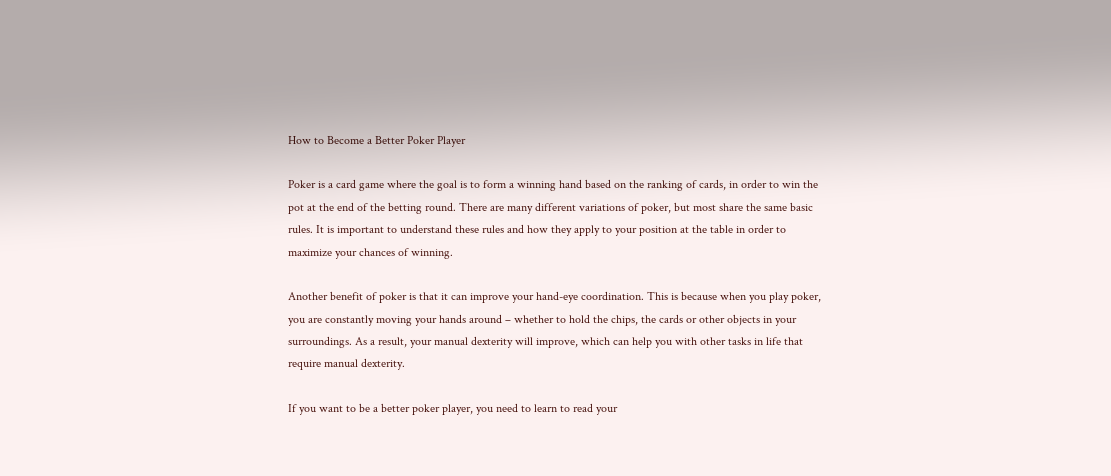How to Become a Better Poker Player

Poker is a card game where the goal is to form a winning hand based on the ranking of cards, in order to win the pot at the end of the betting round. There are many different variations of poker, but most share the same basic rules. It is important to understand these rules and how they apply to your position at the table in order to maximize your chances of winning.

Another benefit of poker is that it can improve your hand-eye coordination. This is because when you play poker, you are constantly moving your hands around – whether to hold the chips, the cards or other objects in your surroundings. As a result, your manual dexterity will improve, which can help you with other tasks in life that require manual dexterity.

If you want to be a better poker player, you need to learn to read your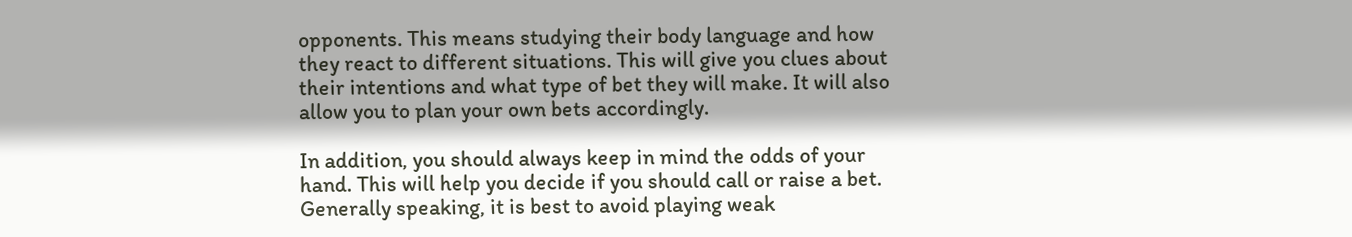opponents. This means studying their body language and how they react to different situations. This will give you clues about their intentions and what type of bet they will make. It will also allow you to plan your own bets accordingly.

In addition, you should always keep in mind the odds of your hand. This will help you decide if you should call or raise a bet. Generally speaking, it is best to avoid playing weak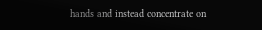hands and instead concentrate on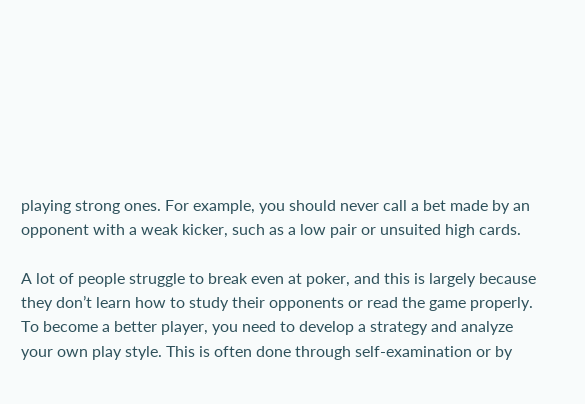playing strong ones. For example, you should never call a bet made by an opponent with a weak kicker, such as a low pair or unsuited high cards.

A lot of people struggle to break even at poker, and this is largely because they don’t learn how to study their opponents or read the game properly. To become a better player, you need to develop a strategy and analyze your own play style. This is often done through self-examination or by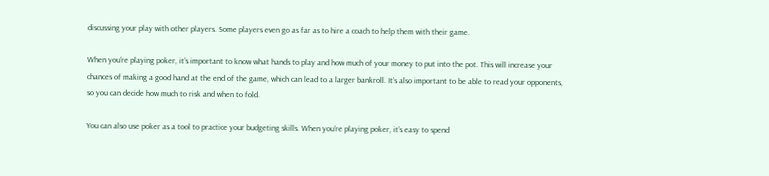discussing your play with other players. Some players even go as far as to hire a coach to help them with their game.

When you’re playing poker, it’s important to know what hands to play and how much of your money to put into the pot. This will increase your chances of making a good hand at the end of the game, which can lead to a larger bankroll. It’s also important to be able to read your opponents, so you can decide how much to risk and when to fold.

You can also use poker as a tool to practice your budgeting skills. When you’re playing poker, it’s easy to spend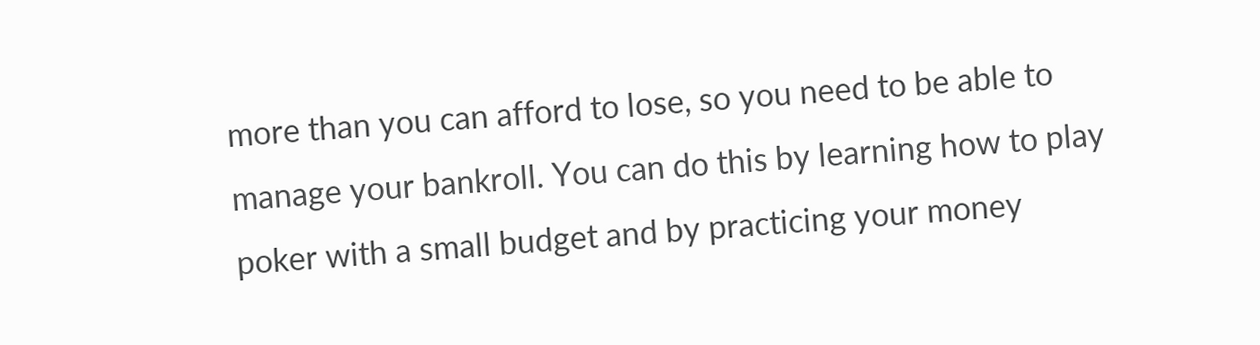more than you can afford to lose, so you need to be able to manage your bankroll. You can do this by learning how to play poker with a small budget and by practicing your money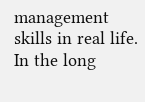management skills in real life. In the long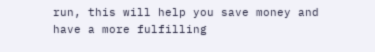run, this will help you save money and have a more fulfilling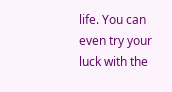life. You can even try your luck with the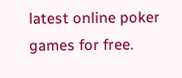latest online poker games for free.